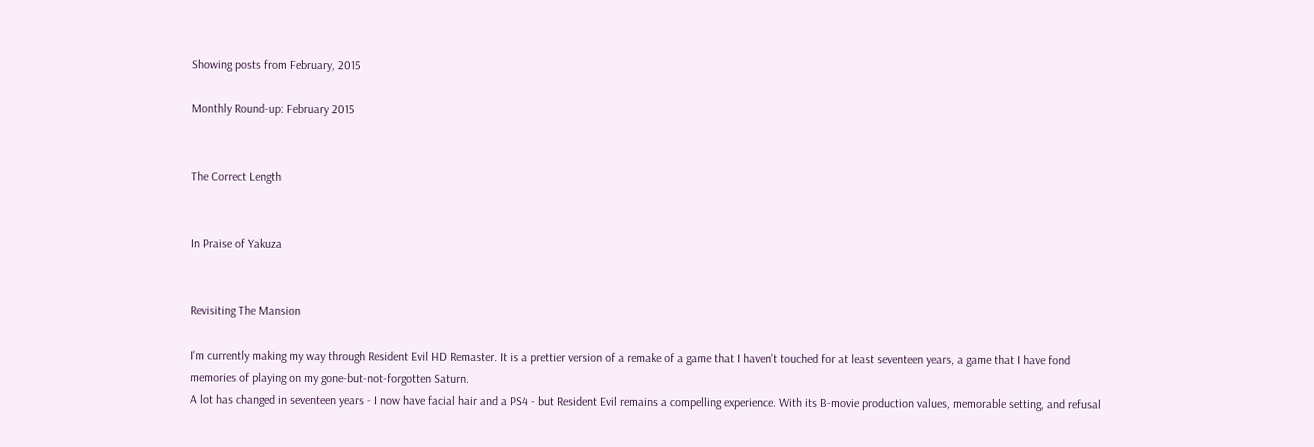Showing posts from February, 2015

Monthly Round-up: February 2015


The Correct Length


In Praise of Yakuza


Revisiting The Mansion

I'm currently making my way through Resident Evil HD Remaster. It is a prettier version of a remake of a game that I haven't touched for at least seventeen years, a game that I have fond memories of playing on my gone-but-not-forgotten Saturn.
A lot has changed in seventeen years - I now have facial hair and a PS4 - but Resident Evil remains a compelling experience. With its B-movie production values, memorable setting, and refusal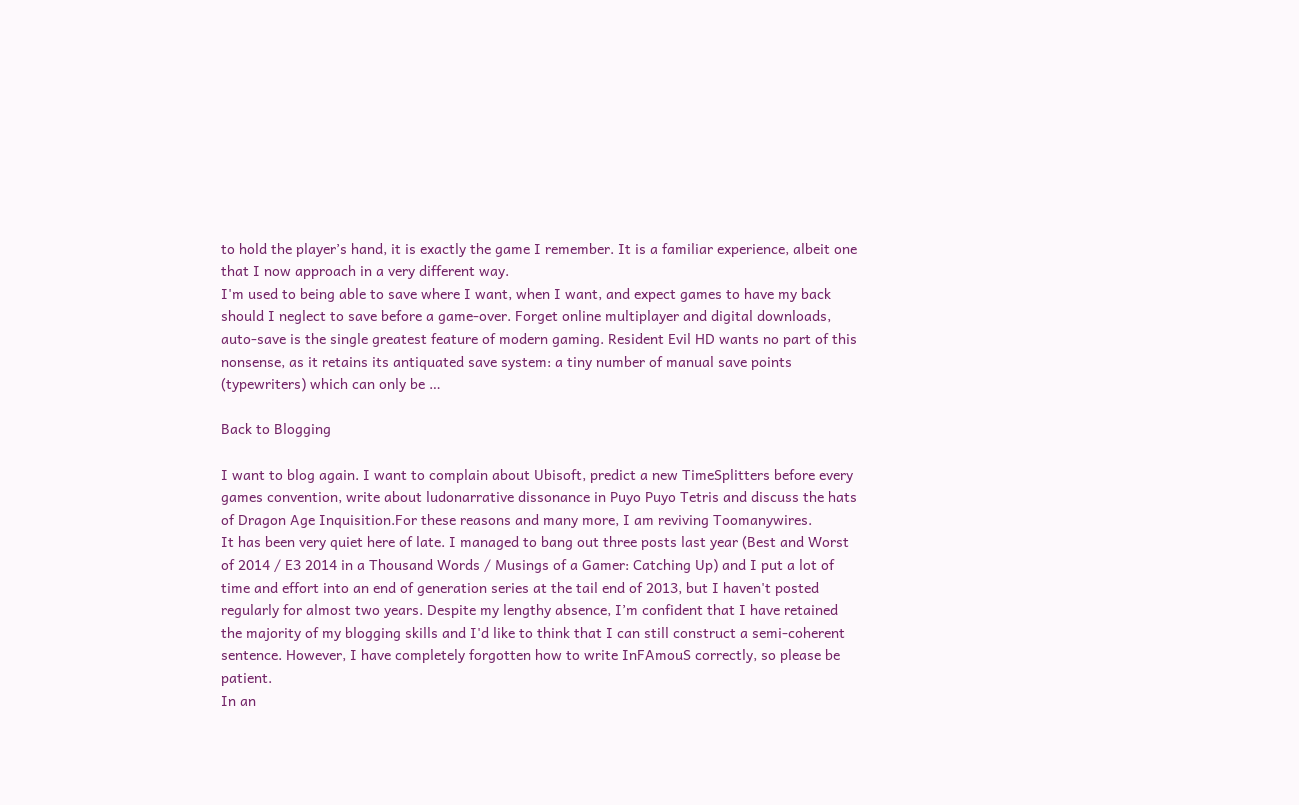to hold the player’s hand, it is exactly the game I remember. It is a familiar experience, albeit one that I now approach in a very different way.
I'm used to being able to save where I want, when I want, and expect games to have my back should I neglect to save before a game-over. Forget online multiplayer and digital downloads, auto-save is the single greatest feature of modern gaming. Resident Evil HD wants no part of this nonsense, as it retains its antiquated save system: a tiny number of manual save points (typewriters) which can only be …

Back to Blogging

I want to blog again. I want to complain about Ubisoft, predict a new TimeSplitters before every games convention, write about ludonarrative dissonance in Puyo Puyo Tetris and discuss the hats of Dragon Age Inquisition.For these reasons and many more, I am reviving Toomanywires.
It has been very quiet here of late. I managed to bang out three posts last year (Best and Worst of 2014 / E3 2014 in a Thousand Words / Musings of a Gamer: Catching Up) and I put a lot of time and effort into an end of generation series at the tail end of 2013, but I haven't posted regularly for almost two years. Despite my lengthy absence, I’m confident that I have retained the majority of my blogging skills and I'd like to think that I can still construct a semi-coherent sentence. However, I have completely forgotten how to write InFAmouS correctly, so please be patient.
In an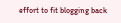effort to fit blogging back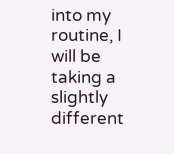into my routine, I will be taking a slightly different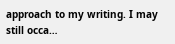approach to my writing. I may still occa…